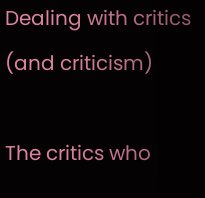Dealing with critics (and criticism)

The critics who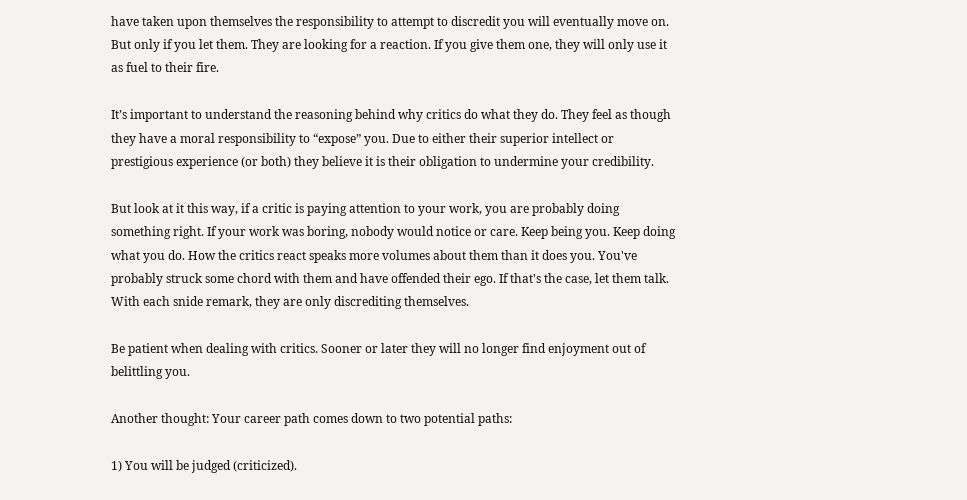have taken upon themselves the responsibility to attempt to discredit you will eventually move on. But only if you let them. They are looking for a reaction. If you give them one, they will only use it as fuel to their fire.

It’s important to understand the reasoning behind why critics do what they do. They feel as though they have a moral responsibility to “expose” you. Due to either their superior intellect or prestigious experience (or both) they believe it is their obligation to undermine your credibility.

But look at it this way, if a critic is paying attention to your work, you are probably doing something right. If your work was boring, nobody would notice or care. Keep being you. Keep doing what you do. How the critics react speaks more volumes about them than it does you. You've probably struck some chord with them and have offended their ego. If that's the case, let them talk. With each snide remark, they are only discrediting themselves.

Be patient when dealing with critics. Sooner or later they will no longer find enjoyment out of belittling you.

Another thought: Your career path comes down to two potential paths:

1) You will be judged (criticized).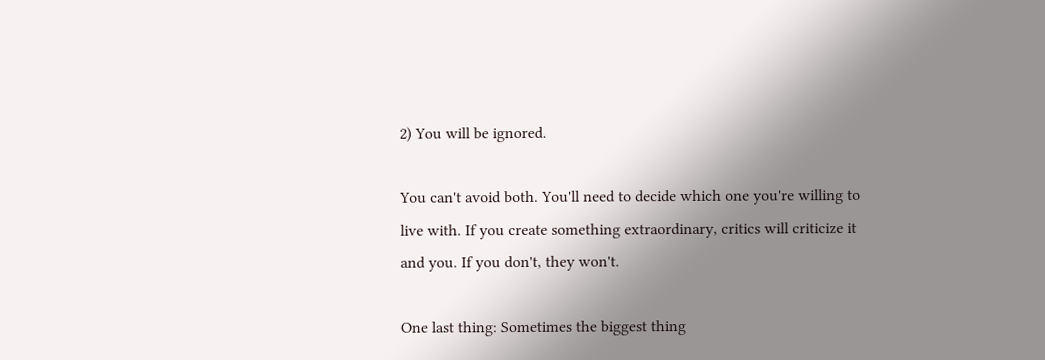2) You will be ignored.

You can't avoid both. You'll need to decide which one you're willing to live with. If you create something extraordinary, critics will criticize it and you. If you don't, they won't.

One last thing: Sometimes the biggest thing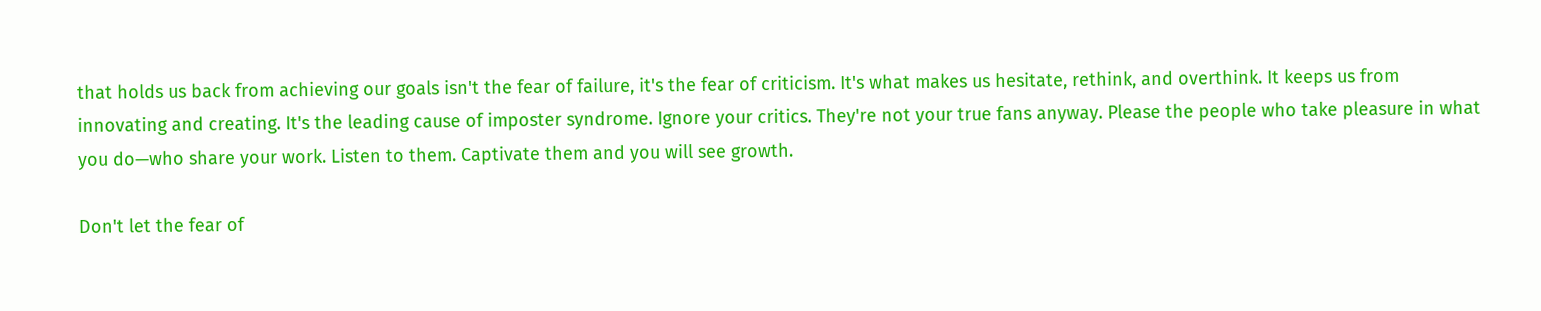that holds us back from achieving our goals isn't the fear of failure, it's the fear of criticism. It's what makes us hesitate, rethink, and overthink. It keeps us from innovating and creating. It's the leading cause of imposter syndrome. Ignore your critics. They're not your true fans anyway. Please the people who take pleasure in what you do—who share your work. Listen to them. Captivate them and you will see growth.

Don't let the fear of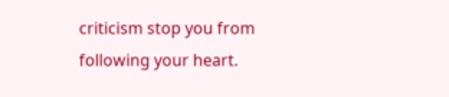criticism stop you from following your heart.